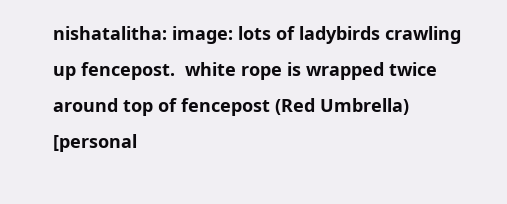nishatalitha: image: lots of ladybirds crawling up fencepost.  white rope is wrapped twice around top of fencepost (Red Umbrella)
[personal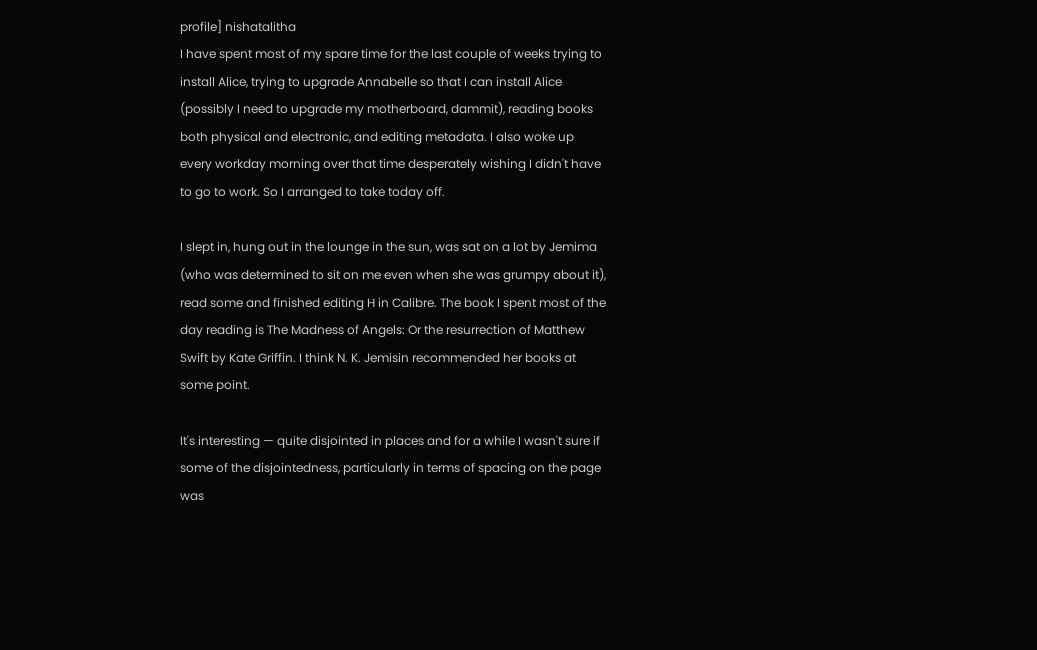profile] nishatalitha
I have spent most of my spare time for the last couple of weeks trying to install Alice, trying to upgrade Annabelle so that I can install Alice (possibly I need to upgrade my motherboard, dammit), reading books both physical and electronic, and editing metadata. I also woke up every workday morning over that time desperately wishing I didn't have to go to work. So I arranged to take today off.

I slept in, hung out in the lounge in the sun, was sat on a lot by Jemima (who was determined to sit on me even when she was grumpy about it), read some and finished editing H in Calibre. The book I spent most of the day reading is The Madness of Angels: Or the resurrection of Matthew Swift by Kate Griffin. I think N. K. Jemisin recommended her books at some point.

It's interesting — quite disjointed in places and for a while I wasn't sure if some of the disjointedness, particularly in terms of spacing on the page was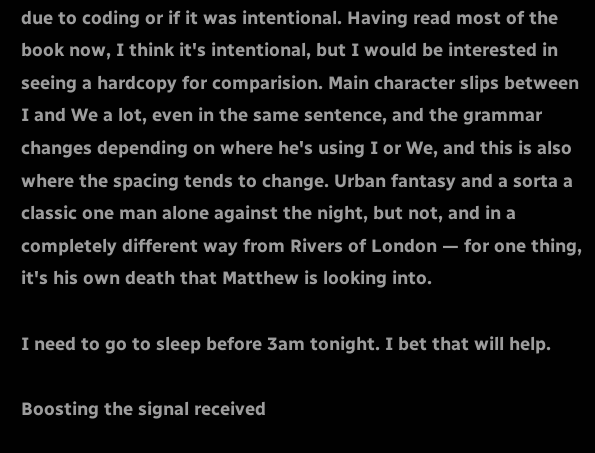due to coding or if it was intentional. Having read most of the book now, I think it's intentional, but I would be interested in seeing a hardcopy for comparision. Main character slips between I and We a lot, even in the same sentence, and the grammar changes depending on where he's using I or We, and this is also where the spacing tends to change. Urban fantasy and a sorta a classic one man alone against the night, but not, and in a completely different way from Rivers of London — for one thing, it's his own death that Matthew is looking into.

I need to go to sleep before 3am tonight. I bet that will help.

Boosting the signal received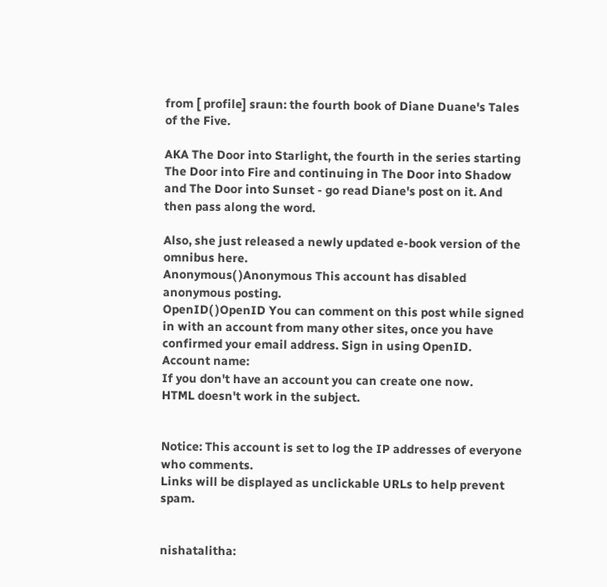from [ profile] sraun: the fourth book of Diane Duane's Tales of the Five.

AKA The Door into Starlight, the fourth in the series starting The Door into Fire and continuing in The Door into Shadow and The Door into Sunset - go read Diane's post on it. And then pass along the word.

Also, she just released a newly updated e-book version of the omnibus here.
Anonymous( )Anonymous This account has disabled anonymous posting.
OpenID( )OpenID You can comment on this post while signed in with an account from many other sites, once you have confirmed your email address. Sign in using OpenID.
Account name:
If you don't have an account you can create one now.
HTML doesn't work in the subject.


Notice: This account is set to log the IP addresses of everyone who comments.
Links will be displayed as unclickable URLs to help prevent spam.


nishatalitha: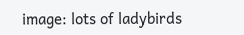image: lots of ladybirds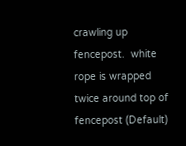crawling up fencepost.  white rope is wrapped twice around top of fencepost (Default)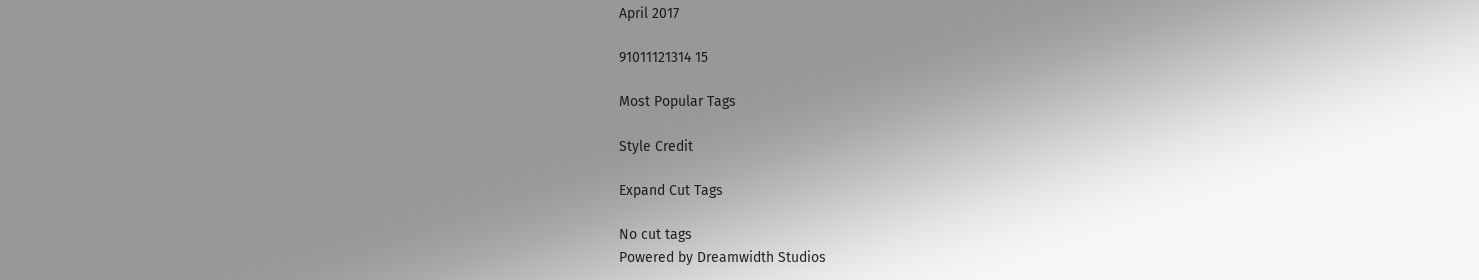April 2017

91011121314 15

Most Popular Tags

Style Credit

Expand Cut Tags

No cut tags
Powered by Dreamwidth Studios